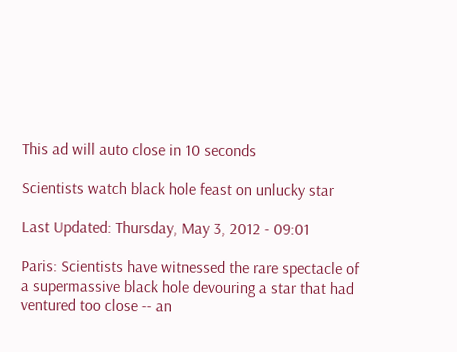This ad will auto close in 10 seconds

Scientists watch black hole feast on unlucky star

Last Updated: Thursday, May 3, 2012 - 09:01

Paris: Scientists have witnessed the rare spectacle of a supermassive black hole devouring a star that had ventured too close -- an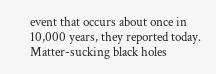event that occurs about once in 10,000 years, they reported today.
Matter-sucking black holes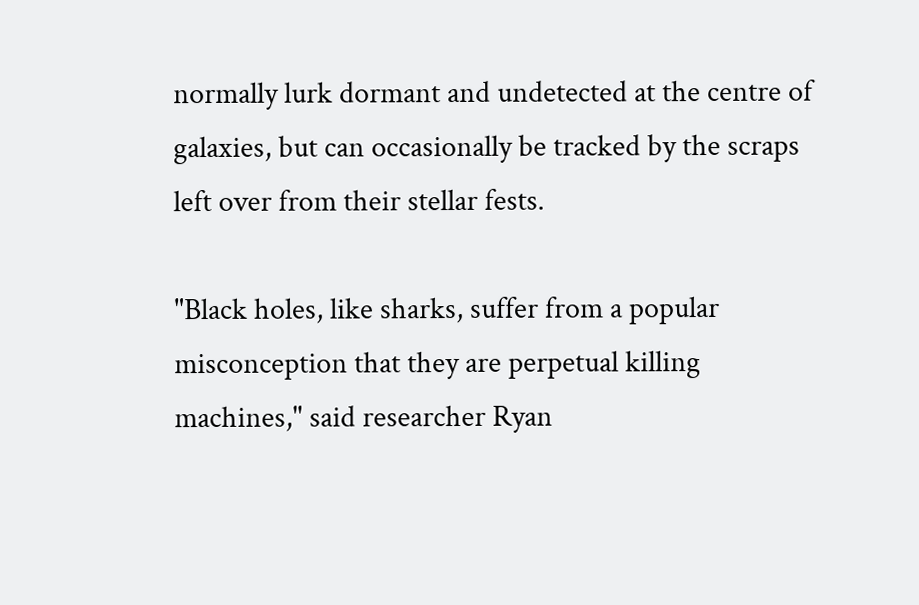normally lurk dormant and undetected at the centre of galaxies, but can occasionally be tracked by the scraps left over from their stellar fests.

"Black holes, like sharks, suffer from a popular misconception that they are perpetual killing machines," said researcher Ryan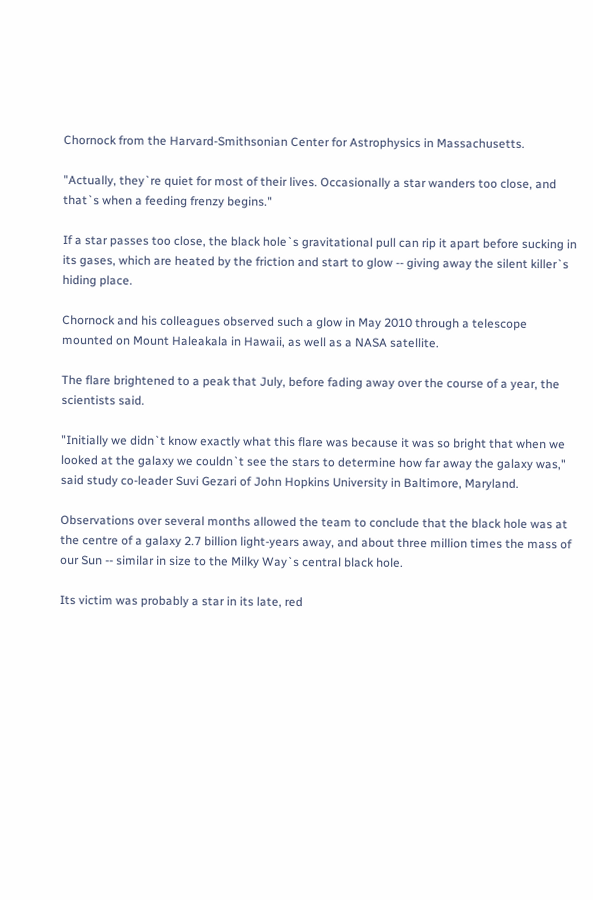Chornock from the Harvard-Smithsonian Center for Astrophysics in Massachusetts.

"Actually, they`re quiet for most of their lives. Occasionally a star wanders too close, and that`s when a feeding frenzy begins."

If a star passes too close, the black hole`s gravitational pull can rip it apart before sucking in its gases, which are heated by the friction and start to glow -- giving away the silent killer`s hiding place.

Chornock and his colleagues observed such a glow in May 2010 through a telescope mounted on Mount Haleakala in Hawaii, as well as a NASA satellite.

The flare brightened to a peak that July, before fading away over the course of a year, the scientists said.

"Initially we didn`t know exactly what this flare was because it was so bright that when we looked at the galaxy we couldn`t see the stars to determine how far away the galaxy was," said study co-leader Suvi Gezari of John Hopkins University in Baltimore, Maryland.

Observations over several months allowed the team to conclude that the black hole was at the centre of a galaxy 2.7 billion light-years away, and about three million times the mass of our Sun -- similar in size to the Milky Way`s central black hole.

Its victim was probably a star in its late, red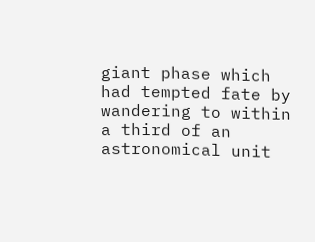giant phase which had tempted fate by wandering to within a third of an astronomical unit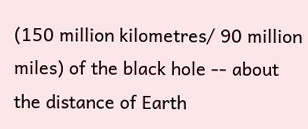(150 million kilometres/ 90 million miles) of the black hole -- about the distance of Earth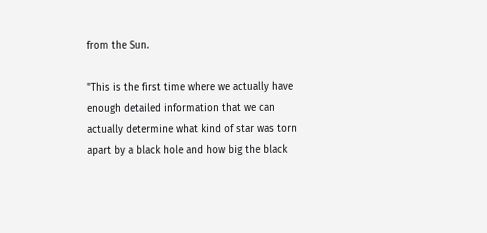from the Sun.

"This is the first time where we actually have enough detailed information that we can actually determine what kind of star was torn apart by a black hole and how big the black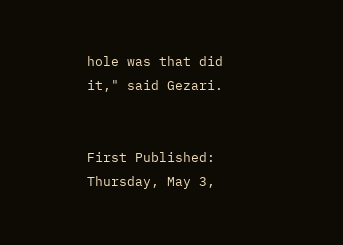hole was that did it," said Gezari.


First Published: Thursday, May 3,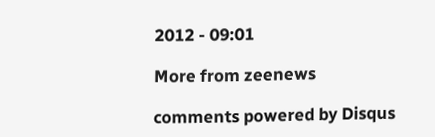2012 - 09:01

More from zeenews

comments powered by Disqus